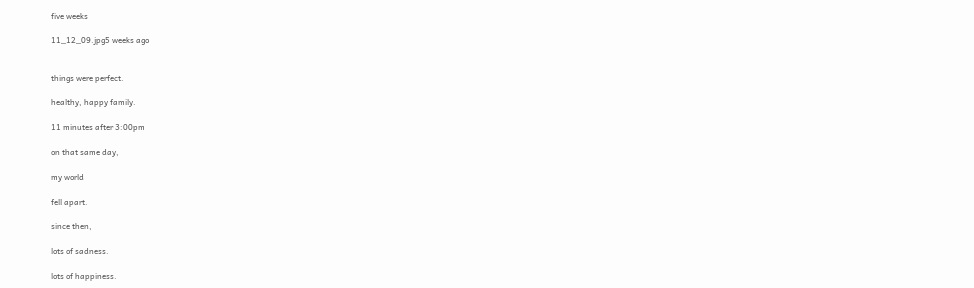five weeks

11_12_09.jpg5 weeks ago


things were perfect.

healthy, happy family.

11 minutes after 3:00pm

on that same day,

my world

fell apart.

since then,

lots of sadness.

lots of happiness.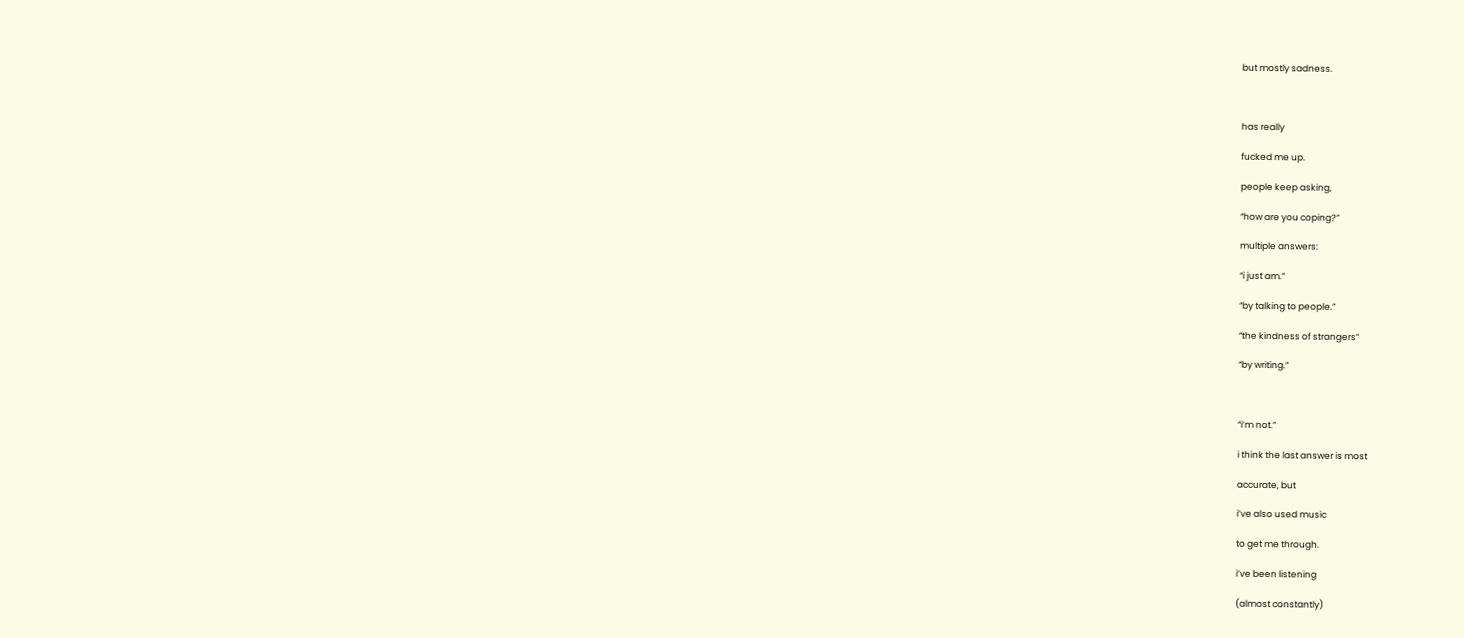but mostly sadness.



has really

fucked me up.

people keep asking,

“how are you coping?”

multiple answers:

“i just am.”

“by talking to people.”

“the kindness of strangers”

“by writing.”



“i’m not.”

i think the last answer is most

accurate, but

i’ve also used music

to get me through.

i’ve been listening

(almost constantly)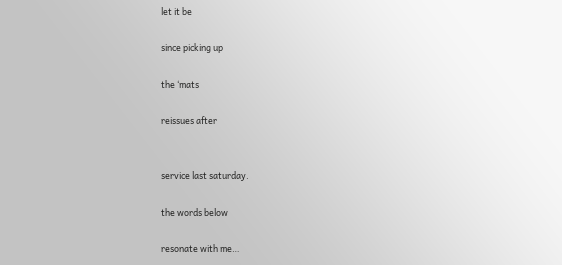let it be

since picking up

the ‘mats

reissues after


service last saturday.

the words below

resonate with me…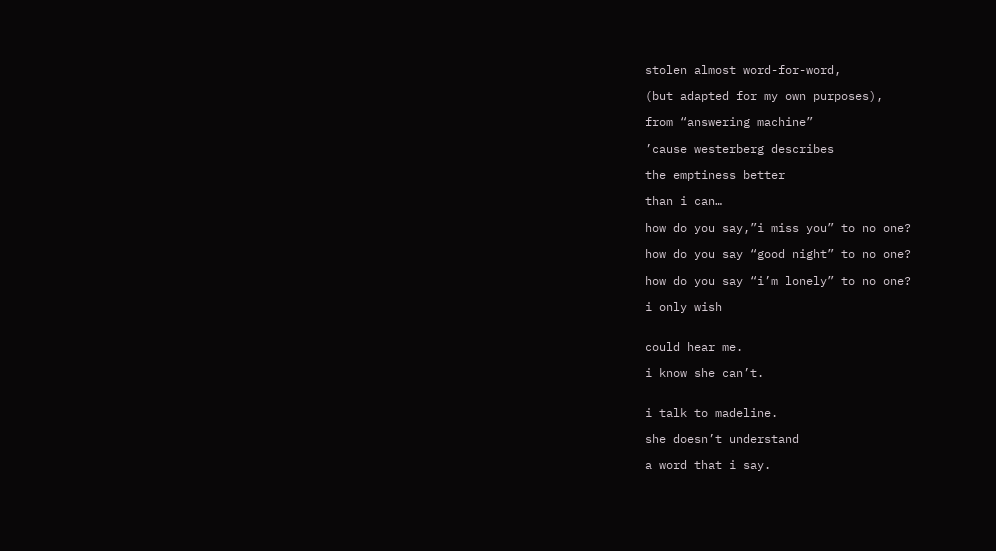stolen almost word-for-word,

(but adapted for my own purposes),

from “answering machine”

’cause westerberg describes

the emptiness better

than i can…

how do you say,”i miss you” to no one?

how do you say “good night” to no one?

how do you say “i’m lonely” to no one?

i only wish


could hear me.

i know she can’t.


i talk to madeline.

she doesn’t understand

a word that i say.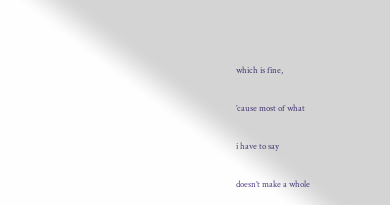which is fine,

’cause most of what

i have to say

doesn’t make a whole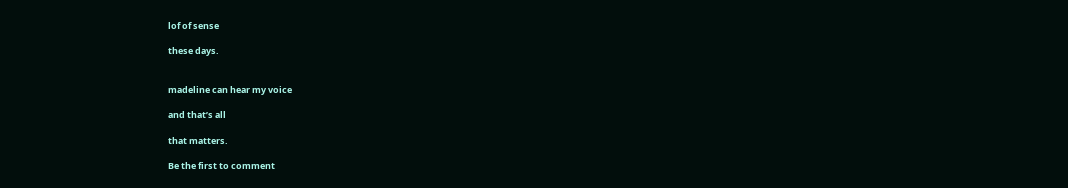lof of sense

these days.


madeline can hear my voice

and that’s all

that matters.

Be the first to comment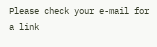Please check your e-mail for a link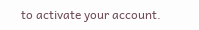to activate your account.